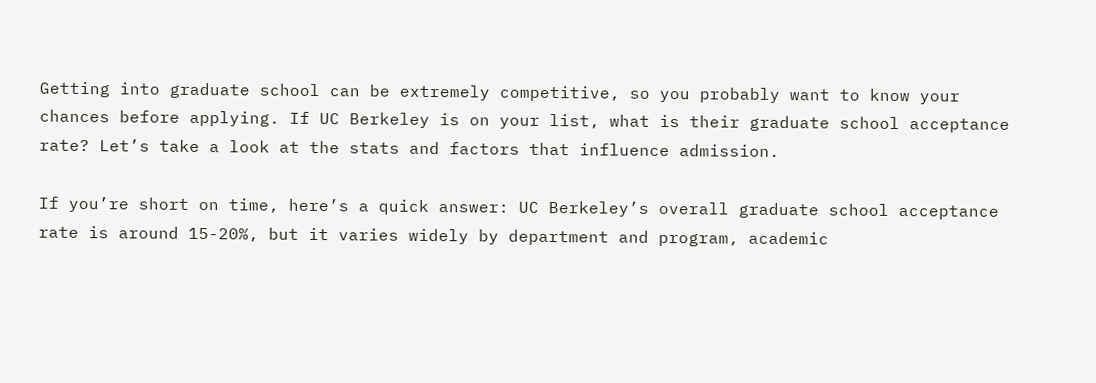Getting into graduate school can be extremely competitive, so you probably want to know your chances before applying. If UC Berkeley is on your list, what is their graduate school acceptance rate? Let’s take a look at the stats and factors that influence admission.

If you’re short on time, here’s a quick answer: UC Berkeley’s overall graduate school acceptance rate is around 15-20%, but it varies widely by department and program, academic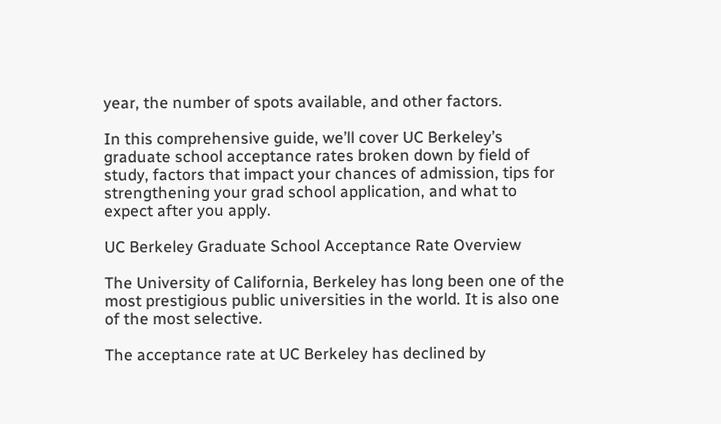year, the number of spots available, and other factors.

In this comprehensive guide, we’ll cover UC Berkeley’s graduate school acceptance rates broken down by field of study, factors that impact your chances of admission, tips for strengthening your grad school application, and what to expect after you apply.

UC Berkeley Graduate School Acceptance Rate Overview

The University of California, Berkeley has long been one of the most prestigious public universities in the world. It is also one of the most selective.

The acceptance rate at UC Berkeley has declined by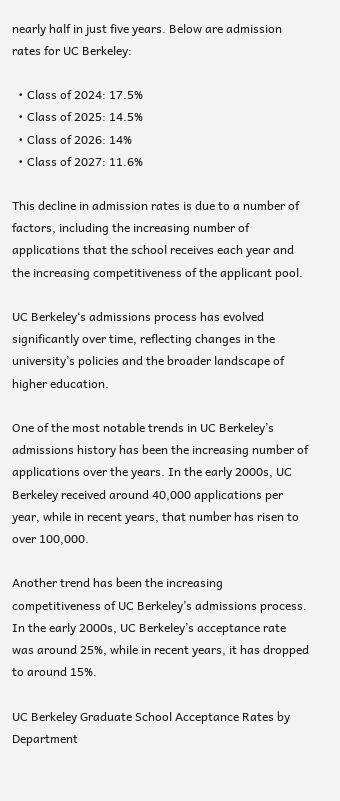nearly half in just five years. Below are admission rates for UC Berkeley:

  • Class of 2024: 17.5%
  • Class of 2025: 14.5%
  • Class of 2026: 14%
  • Class of 2027: 11.6%

This decline in admission rates is due to a number of factors, including the increasing number of applications that the school receives each year and the increasing competitiveness of the applicant pool.

UC Berkeley‘s admissions process has evolved significantly over time, reflecting changes in the university’s policies and the broader landscape of higher education.

One of the most notable trends in UC Berkeley’s admissions history has been the increasing number of applications over the years. In the early 2000s, UC Berkeley received around 40,000 applications per year, while in recent years, that number has risen to over 100,000.

Another trend has been the increasing competitiveness of UC Berkeley’s admissions process. In the early 2000s, UC Berkeley’s acceptance rate was around 25%, while in recent years, it has dropped to around 15%.

UC Berkeley Graduate School Acceptance Rates by Department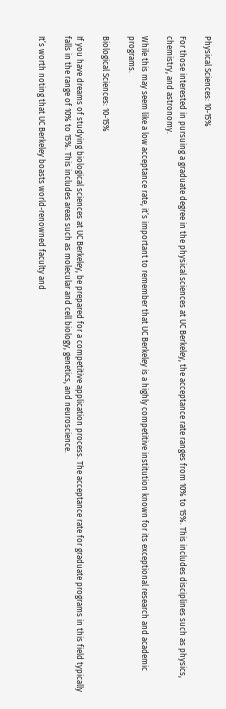Physical Sciences: 10-15%

For those interested in pursuing a graduate degree in the physical sciences at UC Berkeley, the acceptance rate ranges from 10% to 15%. This includes disciplines such as physics, chemistry, and astronomy.

While this may seem like a low acceptance rate, it’s important to remember that UC Berkeley is a highly competitive institution known for its exceptional research and academic programs.

Biological Sciences: 10-15%

If you have dreams of studying biological sciences at UC Berkeley, be prepared for a competitive application process. The acceptance rate for graduate programs in this field typically falls in the range of 10% to 15%. This includes areas such as molecular and cell biology, genetics, and neuroscience.

It’s worth noting that UC Berkeley boasts world-renowned faculty and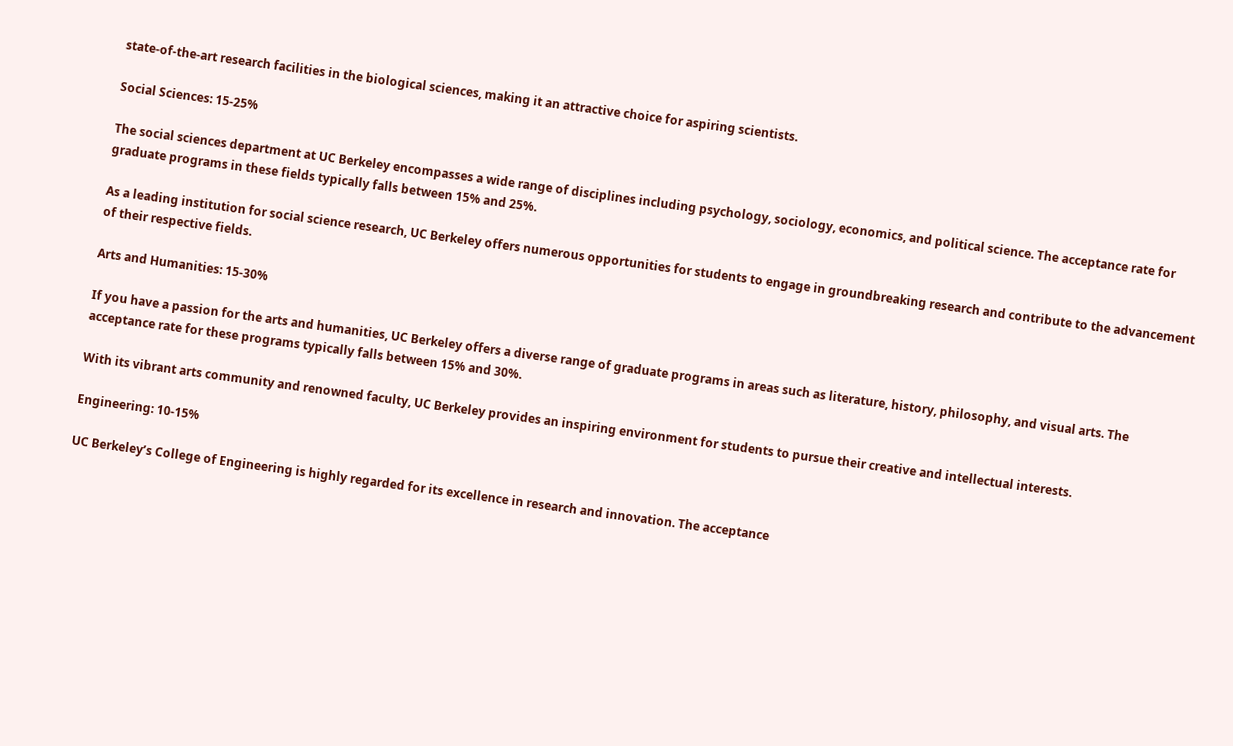state-of-the-art research facilities in the biological sciences, making it an attractive choice for aspiring scientists.

Social Sciences: 15-25%

The social sciences department at UC Berkeley encompasses a wide range of disciplines including psychology, sociology, economics, and political science. The acceptance rate for graduate programs in these fields typically falls between 15% and 25%.

As a leading institution for social science research, UC Berkeley offers numerous opportunities for students to engage in groundbreaking research and contribute to the advancement of their respective fields.

Arts and Humanities: 15-30%

If you have a passion for the arts and humanities, UC Berkeley offers a diverse range of graduate programs in areas such as literature, history, philosophy, and visual arts. The acceptance rate for these programs typically falls between 15% and 30%.

With its vibrant arts community and renowned faculty, UC Berkeley provides an inspiring environment for students to pursue their creative and intellectual interests.

Engineering: 10-15%

UC Berkeley’s College of Engineering is highly regarded for its excellence in research and innovation. The acceptance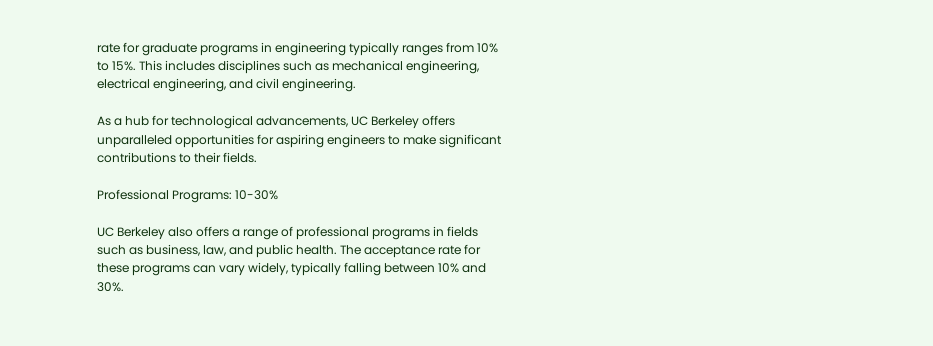rate for graduate programs in engineering typically ranges from 10% to 15%. This includes disciplines such as mechanical engineering, electrical engineering, and civil engineering.

As a hub for technological advancements, UC Berkeley offers unparalleled opportunities for aspiring engineers to make significant contributions to their fields.

Professional Programs: 10-30%

UC Berkeley also offers a range of professional programs in fields such as business, law, and public health. The acceptance rate for these programs can vary widely, typically falling between 10% and 30%.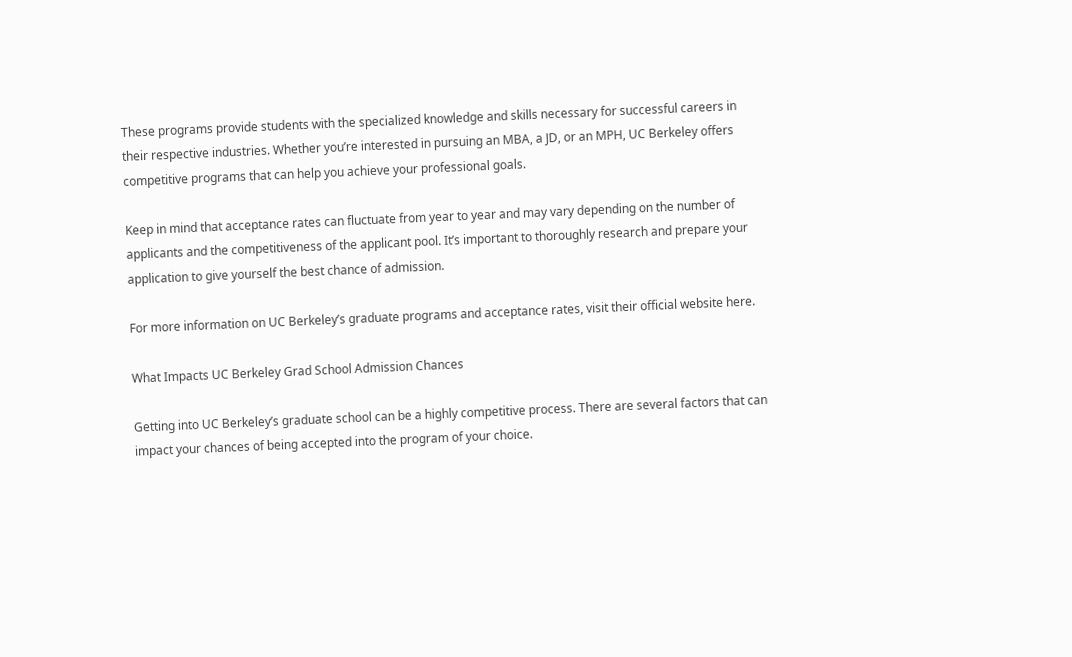These programs provide students with the specialized knowledge and skills necessary for successful careers in their respective industries. Whether you’re interested in pursuing an MBA, a JD, or an MPH, UC Berkeley offers competitive programs that can help you achieve your professional goals.

Keep in mind that acceptance rates can fluctuate from year to year and may vary depending on the number of applicants and the competitiveness of the applicant pool. It’s important to thoroughly research and prepare your application to give yourself the best chance of admission.

For more information on UC Berkeley’s graduate programs and acceptance rates, visit their official website here.

What Impacts UC Berkeley Grad School Admission Chances

Getting into UC Berkeley’s graduate school can be a highly competitive process. There are several factors that can impact your chances of being accepted into the program of your choice.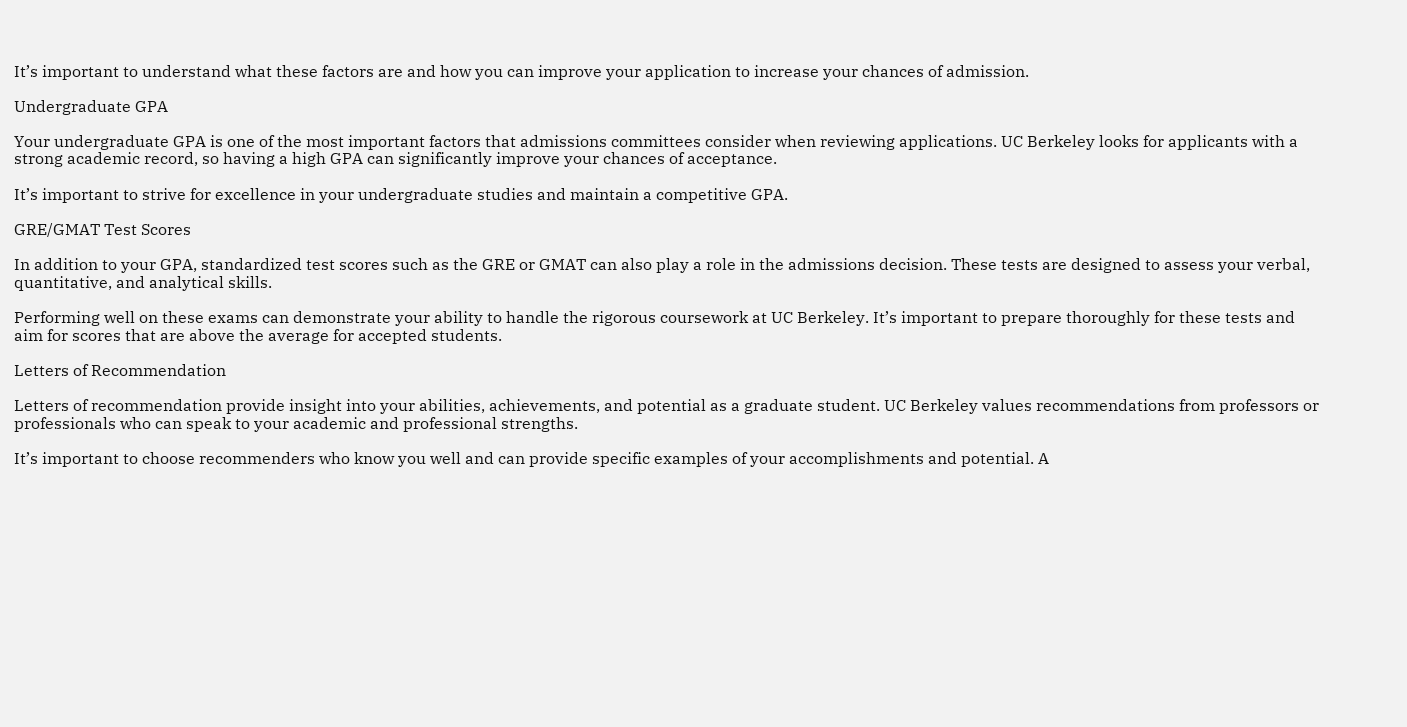It’s important to understand what these factors are and how you can improve your application to increase your chances of admission.

Undergraduate GPA

Your undergraduate GPA is one of the most important factors that admissions committees consider when reviewing applications. UC Berkeley looks for applicants with a strong academic record, so having a high GPA can significantly improve your chances of acceptance.

It’s important to strive for excellence in your undergraduate studies and maintain a competitive GPA.

GRE/GMAT Test Scores

In addition to your GPA, standardized test scores such as the GRE or GMAT can also play a role in the admissions decision. These tests are designed to assess your verbal, quantitative, and analytical skills.

Performing well on these exams can demonstrate your ability to handle the rigorous coursework at UC Berkeley. It’s important to prepare thoroughly for these tests and aim for scores that are above the average for accepted students.

Letters of Recommendation

Letters of recommendation provide insight into your abilities, achievements, and potential as a graduate student. UC Berkeley values recommendations from professors or professionals who can speak to your academic and professional strengths.

It’s important to choose recommenders who know you well and can provide specific examples of your accomplishments and potential. A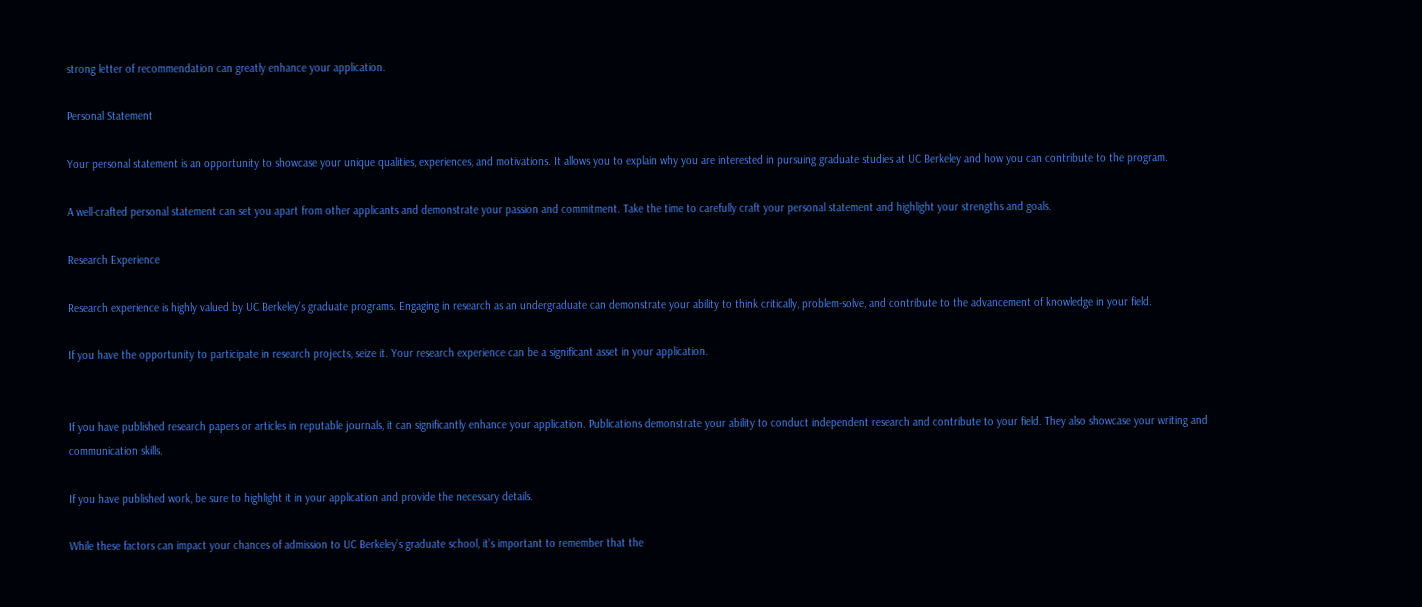strong letter of recommendation can greatly enhance your application.

Personal Statement

Your personal statement is an opportunity to showcase your unique qualities, experiences, and motivations. It allows you to explain why you are interested in pursuing graduate studies at UC Berkeley and how you can contribute to the program.

A well-crafted personal statement can set you apart from other applicants and demonstrate your passion and commitment. Take the time to carefully craft your personal statement and highlight your strengths and goals.

Research Experience

Research experience is highly valued by UC Berkeley’s graduate programs. Engaging in research as an undergraduate can demonstrate your ability to think critically, problem-solve, and contribute to the advancement of knowledge in your field.

If you have the opportunity to participate in research projects, seize it. Your research experience can be a significant asset in your application.


If you have published research papers or articles in reputable journals, it can significantly enhance your application. Publications demonstrate your ability to conduct independent research and contribute to your field. They also showcase your writing and communication skills.

If you have published work, be sure to highlight it in your application and provide the necessary details.

While these factors can impact your chances of admission to UC Berkeley’s graduate school, it’s important to remember that the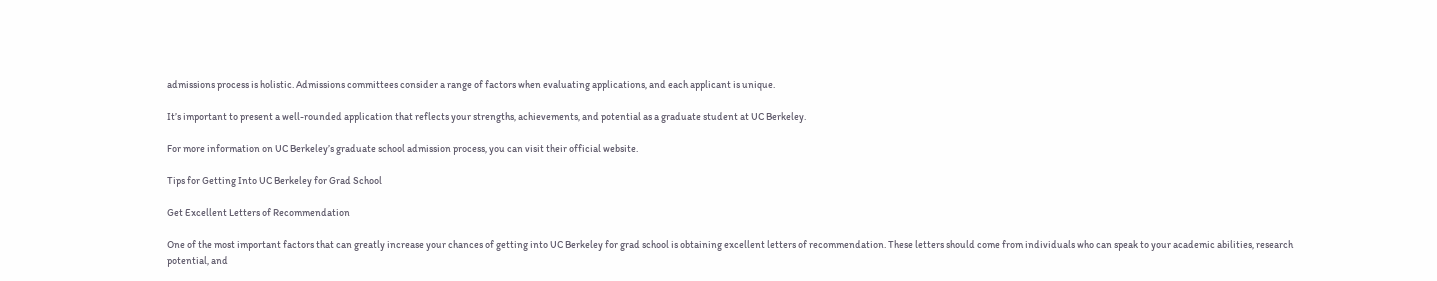admissions process is holistic. Admissions committees consider a range of factors when evaluating applications, and each applicant is unique.

It’s important to present a well-rounded application that reflects your strengths, achievements, and potential as a graduate student at UC Berkeley.

For more information on UC Berkeley’s graduate school admission process, you can visit their official website.

Tips for Getting Into UC Berkeley for Grad School

Get Excellent Letters of Recommendation

One of the most important factors that can greatly increase your chances of getting into UC Berkeley for grad school is obtaining excellent letters of recommendation. These letters should come from individuals who can speak to your academic abilities, research potential, and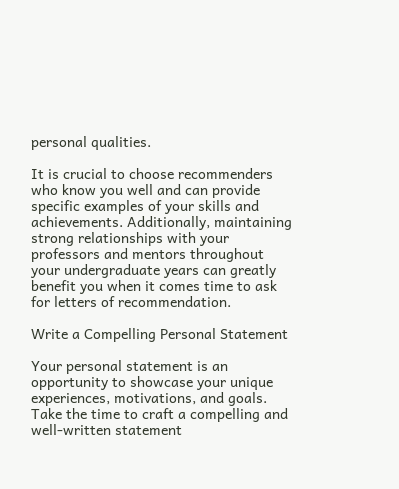personal qualities.

It is crucial to choose recommenders who know you well and can provide specific examples of your skills and achievements. Additionally, maintaining strong relationships with your professors and mentors throughout your undergraduate years can greatly benefit you when it comes time to ask for letters of recommendation.

Write a Compelling Personal Statement

Your personal statement is an opportunity to showcase your unique experiences, motivations, and goals. Take the time to craft a compelling and well-written statement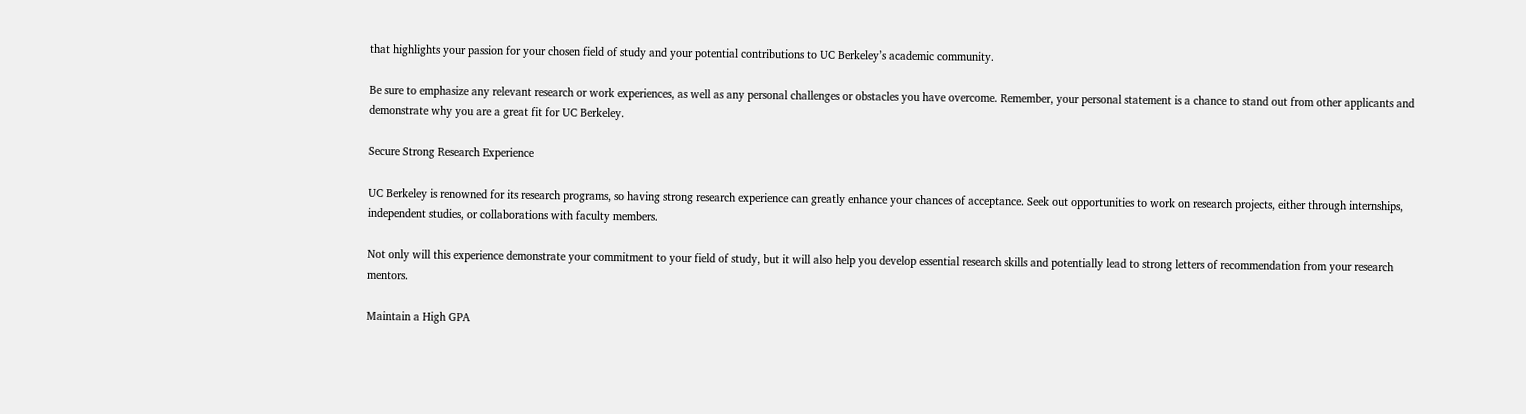that highlights your passion for your chosen field of study and your potential contributions to UC Berkeley’s academic community.

Be sure to emphasize any relevant research or work experiences, as well as any personal challenges or obstacles you have overcome. Remember, your personal statement is a chance to stand out from other applicants and demonstrate why you are a great fit for UC Berkeley.

Secure Strong Research Experience

UC Berkeley is renowned for its research programs, so having strong research experience can greatly enhance your chances of acceptance. Seek out opportunities to work on research projects, either through internships, independent studies, or collaborations with faculty members.

Not only will this experience demonstrate your commitment to your field of study, but it will also help you develop essential research skills and potentially lead to strong letters of recommendation from your research mentors.

Maintain a High GPA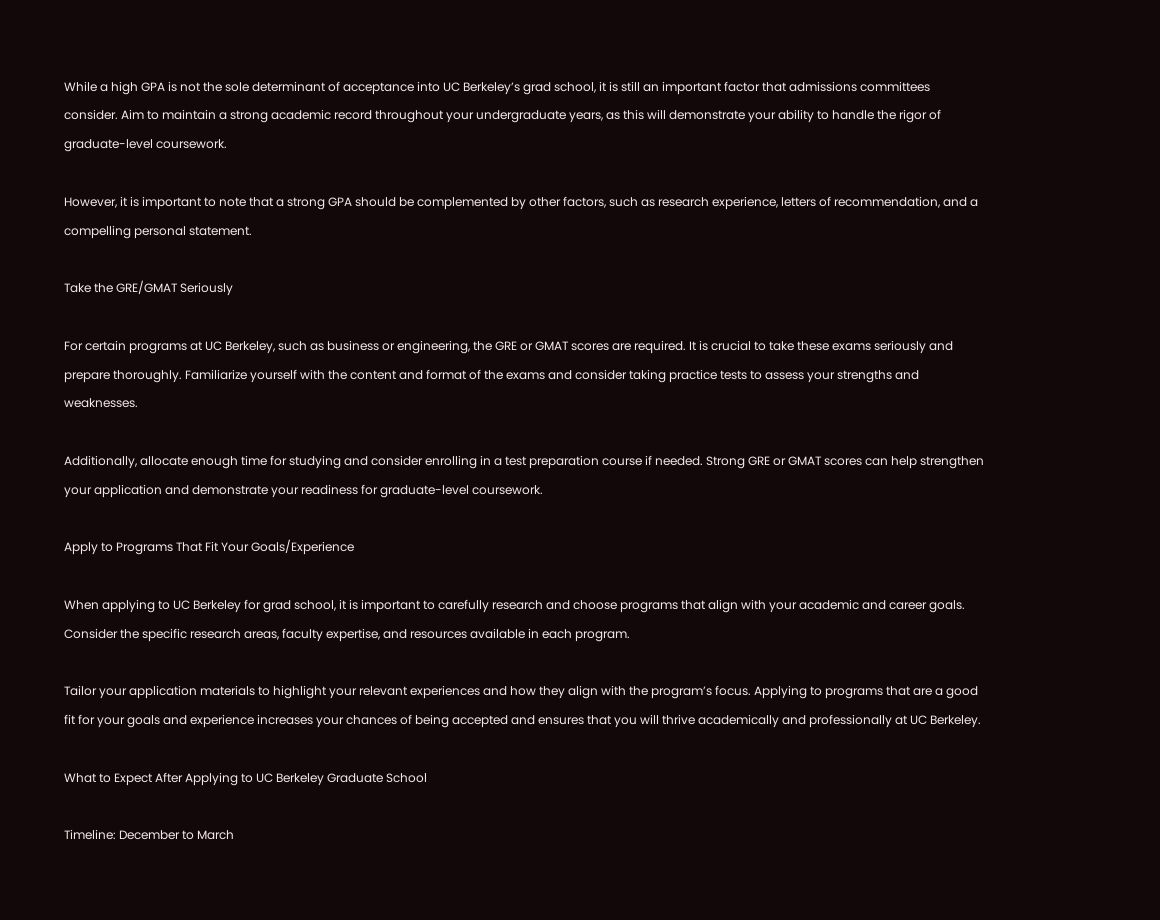While a high GPA is not the sole determinant of acceptance into UC Berkeley’s grad school, it is still an important factor that admissions committees consider. Aim to maintain a strong academic record throughout your undergraduate years, as this will demonstrate your ability to handle the rigor of graduate-level coursework.

However, it is important to note that a strong GPA should be complemented by other factors, such as research experience, letters of recommendation, and a compelling personal statement.

Take the GRE/GMAT Seriously

For certain programs at UC Berkeley, such as business or engineering, the GRE or GMAT scores are required. It is crucial to take these exams seriously and prepare thoroughly. Familiarize yourself with the content and format of the exams and consider taking practice tests to assess your strengths and weaknesses.

Additionally, allocate enough time for studying and consider enrolling in a test preparation course if needed. Strong GRE or GMAT scores can help strengthen your application and demonstrate your readiness for graduate-level coursework.

Apply to Programs That Fit Your Goals/Experience

When applying to UC Berkeley for grad school, it is important to carefully research and choose programs that align with your academic and career goals. Consider the specific research areas, faculty expertise, and resources available in each program.

Tailor your application materials to highlight your relevant experiences and how they align with the program’s focus. Applying to programs that are a good fit for your goals and experience increases your chances of being accepted and ensures that you will thrive academically and professionally at UC Berkeley.

What to Expect After Applying to UC Berkeley Graduate School

Timeline: December to March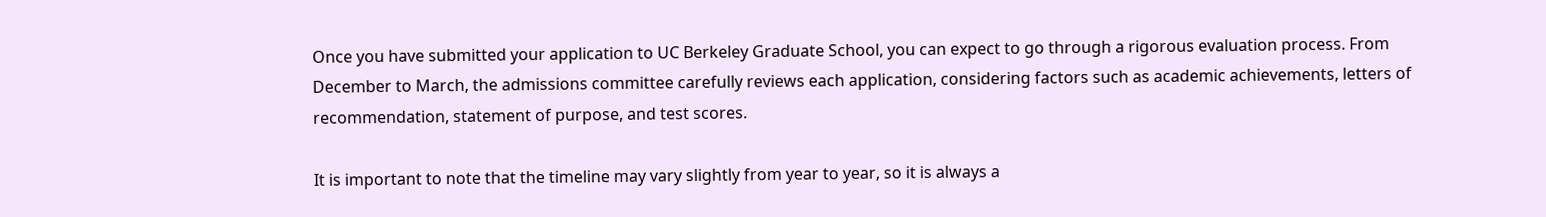Once you have submitted your application to UC Berkeley Graduate School, you can expect to go through a rigorous evaluation process. From December to March, the admissions committee carefully reviews each application, considering factors such as academic achievements, letters of recommendation, statement of purpose, and test scores.

It is important to note that the timeline may vary slightly from year to year, so it is always a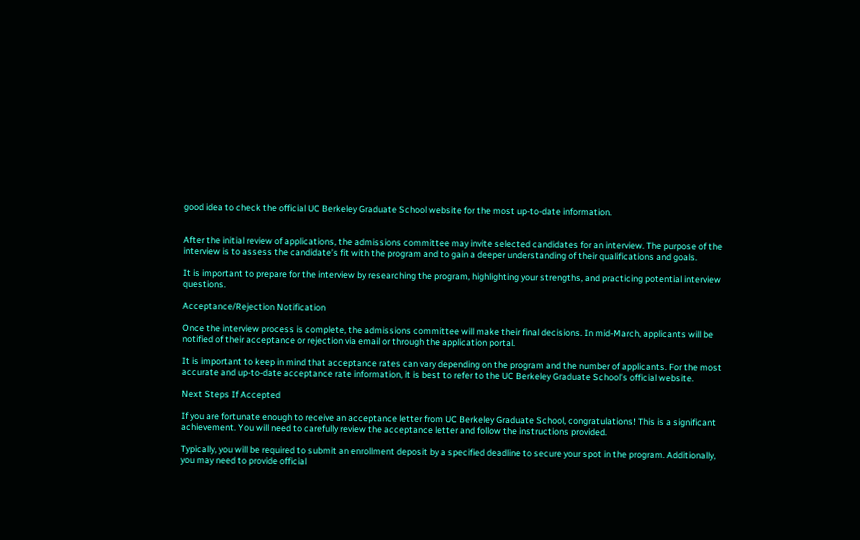good idea to check the official UC Berkeley Graduate School website for the most up-to-date information.


After the initial review of applications, the admissions committee may invite selected candidates for an interview. The purpose of the interview is to assess the candidate’s fit with the program and to gain a deeper understanding of their qualifications and goals.

It is important to prepare for the interview by researching the program, highlighting your strengths, and practicing potential interview questions.

Acceptance/Rejection Notification

Once the interview process is complete, the admissions committee will make their final decisions. In mid-March, applicants will be notified of their acceptance or rejection via email or through the application portal.

It is important to keep in mind that acceptance rates can vary depending on the program and the number of applicants. For the most accurate and up-to-date acceptance rate information, it is best to refer to the UC Berkeley Graduate School’s official website.

Next Steps If Accepted

If you are fortunate enough to receive an acceptance letter from UC Berkeley Graduate School, congratulations! This is a significant achievement. You will need to carefully review the acceptance letter and follow the instructions provided.

Typically, you will be required to submit an enrollment deposit by a specified deadline to secure your spot in the program. Additionally, you may need to provide official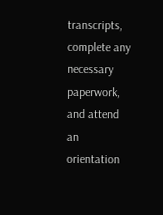transcripts, complete any necessary paperwork, and attend an orientation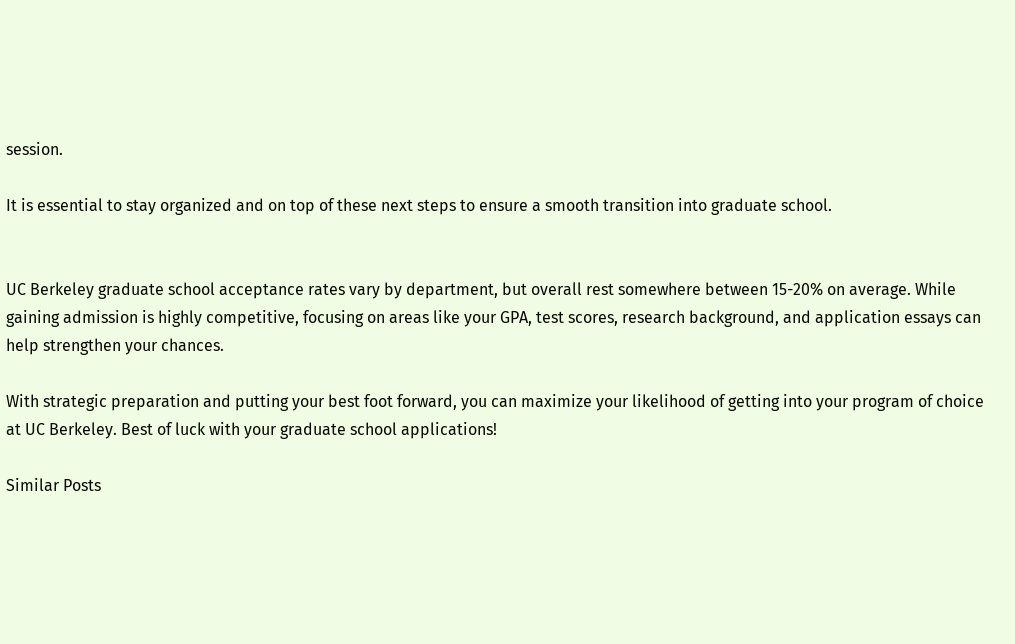session.

It is essential to stay organized and on top of these next steps to ensure a smooth transition into graduate school.


UC Berkeley graduate school acceptance rates vary by department, but overall rest somewhere between 15-20% on average. While gaining admission is highly competitive, focusing on areas like your GPA, test scores, research background, and application essays can help strengthen your chances.

With strategic preparation and putting your best foot forward, you can maximize your likelihood of getting into your program of choice at UC Berkeley. Best of luck with your graduate school applications!

Similar Posts